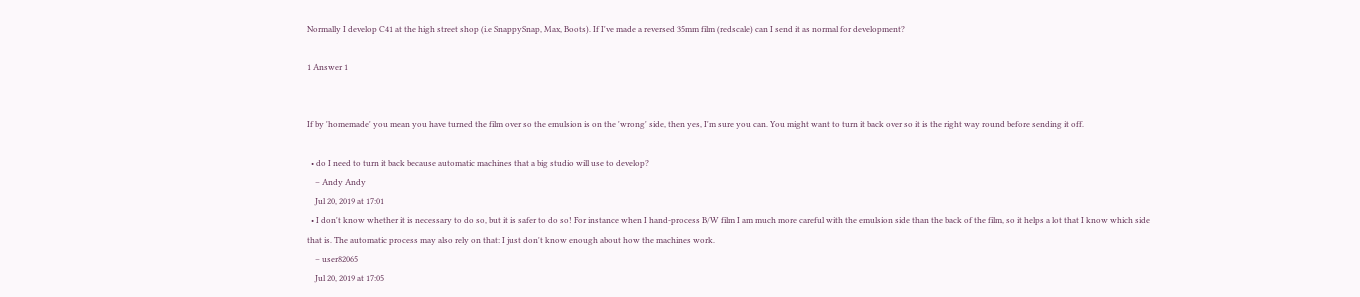Normally I develop C41 at the high street shop (i.e SnappySnap, Max, Boots). If I've made a reversed 35mm film (redscale) can I send it as normal for development?

1 Answer 1


If by 'homemade' you mean you have turned the film over so the emulsion is on the 'wrong' side, then yes, I'm sure you can. You might want to turn it back over so it is the right way round before sending it off.

  • do I need to turn it back because automatic machines that a big studio will use to develop?
    – Andy Andy
    Jul 20, 2019 at 17:01
  • I don't know whether it is necessary to do so, but it is safer to do so! For instance when I hand-process B/W film I am much more careful with the emulsion side than the back of the film, so it helps a lot that I know which side that is. The automatic process may also rely on that: I just don't know enough about how the machines work.
    – user82065
    Jul 20, 2019 at 17:05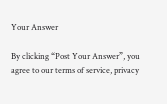Your Answer

By clicking “Post Your Answer”, you agree to our terms of service, privacy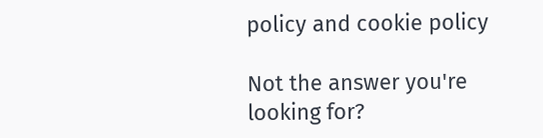policy and cookie policy

Not the answer you're looking for?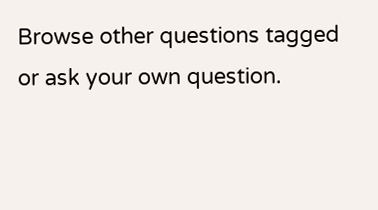Browse other questions tagged or ask your own question.